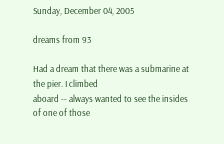Sunday, December 04, 2005

dreams from 93

Had a dream that there was a submarine at the pier. I climbed
aboard -- always wanted to see the insides of one of those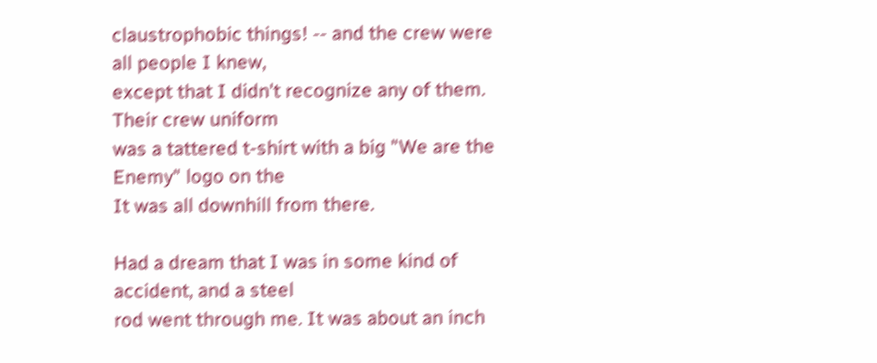claustrophobic things! -- and the crew were all people I knew,
except that I didn't recognize any of them. Their crew uniform
was a tattered t-shirt with a big "We are the Enemy" logo on the
It was all downhill from there.

Had a dream that I was in some kind of accident, and a steel
rod went through me. It was about an inch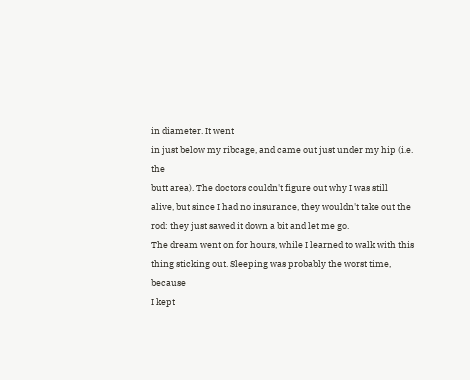in diameter. It went
in just below my ribcage, and came out just under my hip (i.e. the
butt area). The doctors couldn't figure out why I was still
alive, but since I had no insurance, they wouldn't take out the
rod: they just sawed it down a bit and let me go.
The dream went on for hours, while I learned to walk with this
thing sticking out. Sleeping was probably the worst time, because
I kept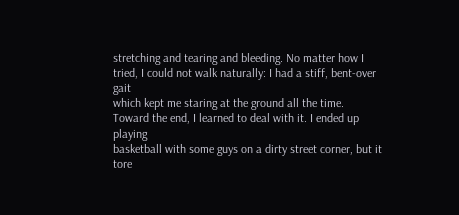stretching and tearing and bleeding. No matter how I
tried, I could not walk naturally: I had a stiff, bent-over gait
which kept me staring at the ground all the time.
Toward the end, I learned to deal with it. I ended up playing
basketball with some guys on a dirty street corner, but it tore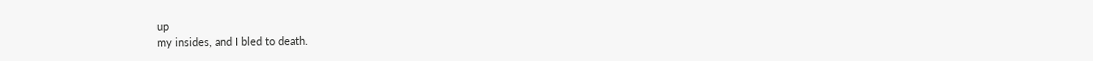up
my insides, and I bled to death.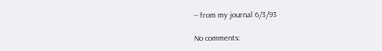-- from my journal 6/3/93

No comments: